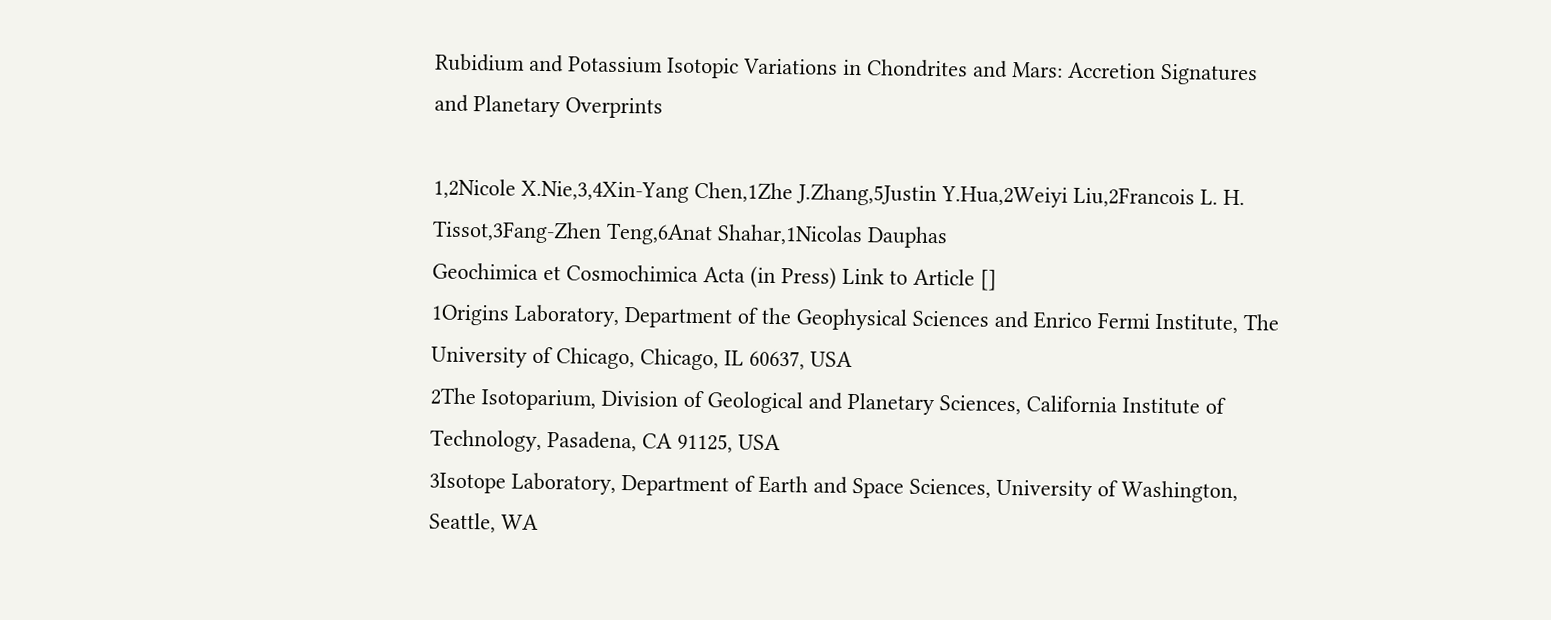Rubidium and Potassium Isotopic Variations in Chondrites and Mars: Accretion Signatures and Planetary Overprints

1,2Nicole X.Nie,3,4Xin-Yang Chen,1Zhe J.Zhang,5Justin Y.Hua,2Weiyi Liu,2Francois L. H. Tissot,3Fang-Zhen Teng,6Anat Shahar,1Nicolas Dauphas
Geochimica et Cosmochimica Acta (in Press) Link to Article []
1Origins Laboratory, Department of the Geophysical Sciences and Enrico Fermi Institute, The University of Chicago, Chicago, IL 60637, USA
2The Isotoparium, Division of Geological and Planetary Sciences, California Institute of Technology, Pasadena, CA 91125, USA
3Isotope Laboratory, Department of Earth and Space Sciences, University of Washington, Seattle, WA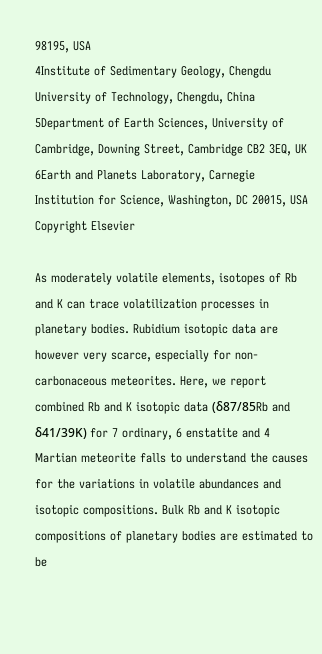98195, USA
4Institute of Sedimentary Geology, Chengdu University of Technology, Chengdu, China
5Department of Earth Sciences, University of Cambridge, Downing Street, Cambridge CB2 3EQ, UK
6Earth and Planets Laboratory, Carnegie Institution for Science, Washington, DC 20015, USA
Copyright Elsevier

As moderately volatile elements, isotopes of Rb and K can trace volatilization processes in planetary bodies. Rubidium isotopic data are however very scarce, especially for non-carbonaceous meteorites. Here, we report combined Rb and K isotopic data (δ87/85Rb and δ41/39Κ) for 7 ordinary, 6 enstatite and 4 Martian meteorite falls to understand the causes for the variations in volatile abundances and isotopic compositions. Bulk Rb and K isotopic compositions of planetary bodies are estimated to be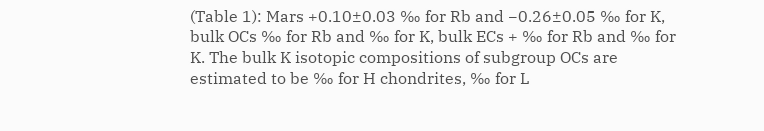(Table 1): Mars +0.10±0.03 ‰ for Rb and −0.26±0.05 ‰ for K, bulk OCs ‰ for Rb and ‰ for K, bulk ECs + ‰ for Rb and ‰ for K. The bulk K isotopic compositions of subgroup OCs are estimated to be ‰ for H chondrites, ‰ for L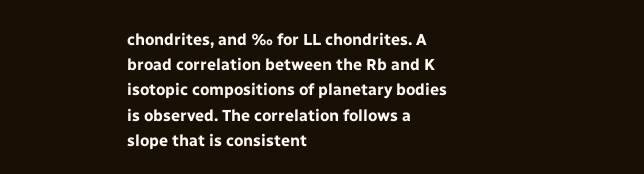chondrites, and ‰ for LL chondrites. A broad correlation between the Rb and K isotopic compositions of planetary bodies is observed. The correlation follows a slope that is consistent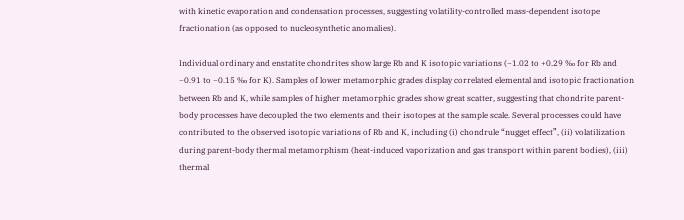with kinetic evaporation and condensation processes, suggesting volatility-controlled mass-dependent isotope fractionation (as opposed to nucleosynthetic anomalies).

Individual ordinary and enstatite chondrites show large Rb and K isotopic variations (−1.02 to +0.29 ‰ for Rb and −0.91 to −0.15 ‰ for K). Samples of lower metamorphic grades display correlated elemental and isotopic fractionation between Rb and K, while samples of higher metamorphic grades show great scatter, suggesting that chondrite parent-body processes have decoupled the two elements and their isotopes at the sample scale. Several processes could have contributed to the observed isotopic variations of Rb and K, including (i) chondrule “nugget effect”, (ii) volatilization during parent-body thermal metamorphism (heat-induced vaporization and gas transport within parent bodies), (iii) thermal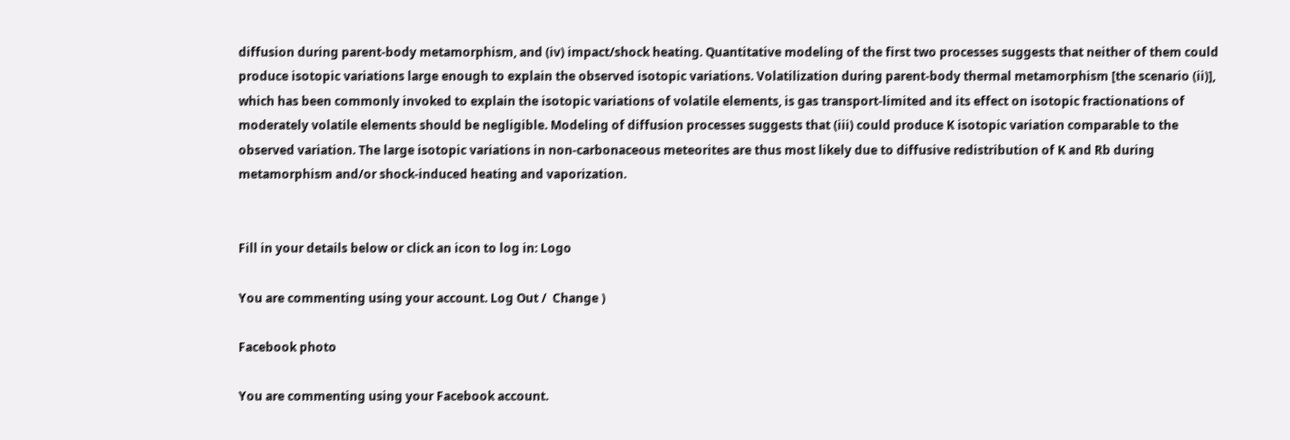diffusion during parent-body metamorphism, and (iv) impact/shock heating. Quantitative modeling of the first two processes suggests that neither of them could produce isotopic variations large enough to explain the observed isotopic variations. Volatilization during parent-body thermal metamorphism [the scenario (ii)], which has been commonly invoked to explain the isotopic variations of volatile elements, is gas transport-limited and its effect on isotopic fractionations of moderately volatile elements should be negligible. Modeling of diffusion processes suggests that (iii) could produce K isotopic variation comparable to the observed variation. The large isotopic variations in non-carbonaceous meteorites are thus most likely due to diffusive redistribution of K and Rb during metamorphism and/or shock-induced heating and vaporization.


Fill in your details below or click an icon to log in: Logo

You are commenting using your account. Log Out /  Change )

Facebook photo

You are commenting using your Facebook account.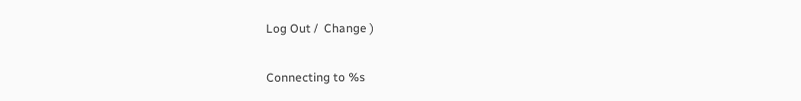Log Out /  Change )

Connecting to %s